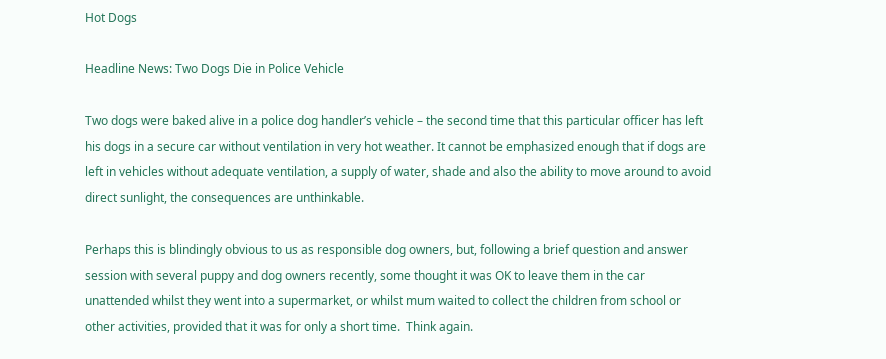Hot Dogs

Headline News: Two Dogs Die in Police Vehicle

Two dogs were baked alive in a police dog handler’s vehicle – the second time that this particular officer has left his dogs in a secure car without ventilation in very hot weather. It cannot be emphasized enough that if dogs are left in vehicles without adequate ventilation, a supply of water, shade and also the ability to move around to avoid direct sunlight, the consequences are unthinkable.

Perhaps this is blindingly obvious to us as responsible dog owners, but, following a brief question and answer session with several puppy and dog owners recently, some thought it was OK to leave them in the car unattended whilst they went into a supermarket, or whilst mum waited to collect the children from school or other activities, provided that it was for only a short time.  Think again.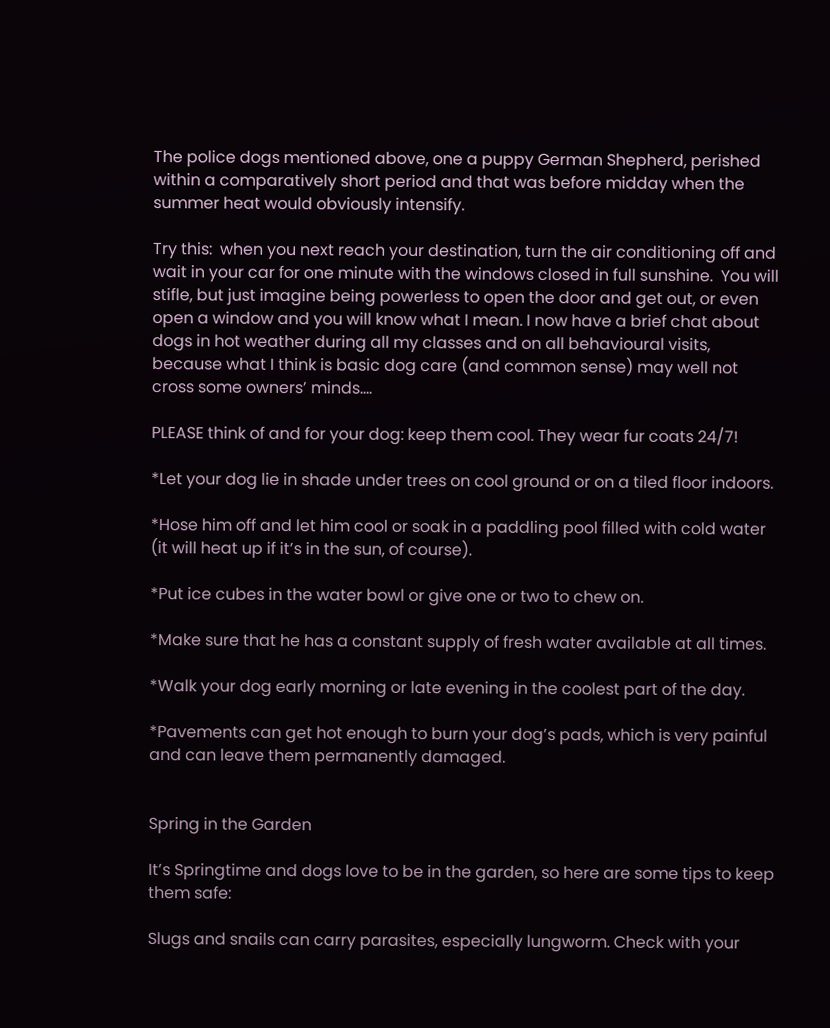The police dogs mentioned above, one a puppy German Shepherd, perished within a comparatively short period and that was before midday when the summer heat would obviously intensify.

Try this:  when you next reach your destination, turn the air conditioning off and wait in your car for one minute with the windows closed in full sunshine.  You will stifle, but just imagine being powerless to open the door and get out, or even open a window and you will know what I mean. I now have a brief chat about dogs in hot weather during all my classes and on all behavioural visits, because what I think is basic dog care (and common sense) may well not cross some owners’ minds….

PLEASE think of and for your dog: keep them cool. They wear fur coats 24/7!

*Let your dog lie in shade under trees on cool ground or on a tiled floor indoors.

*Hose him off and let him cool or soak in a paddling pool filled with cold water (it will heat up if it’s in the sun, of course).

*Put ice cubes in the water bowl or give one or two to chew on.

*Make sure that he has a constant supply of fresh water available at all times.

*Walk your dog early morning or late evening in the coolest part of the day.

*Pavements can get hot enough to burn your dog’s pads, which is very painful and can leave them permanently damaged.


Spring in the Garden

It’s Springtime and dogs love to be in the garden, so here are some tips to keep them safe:

Slugs and snails can carry parasites, especially lungworm. Check with your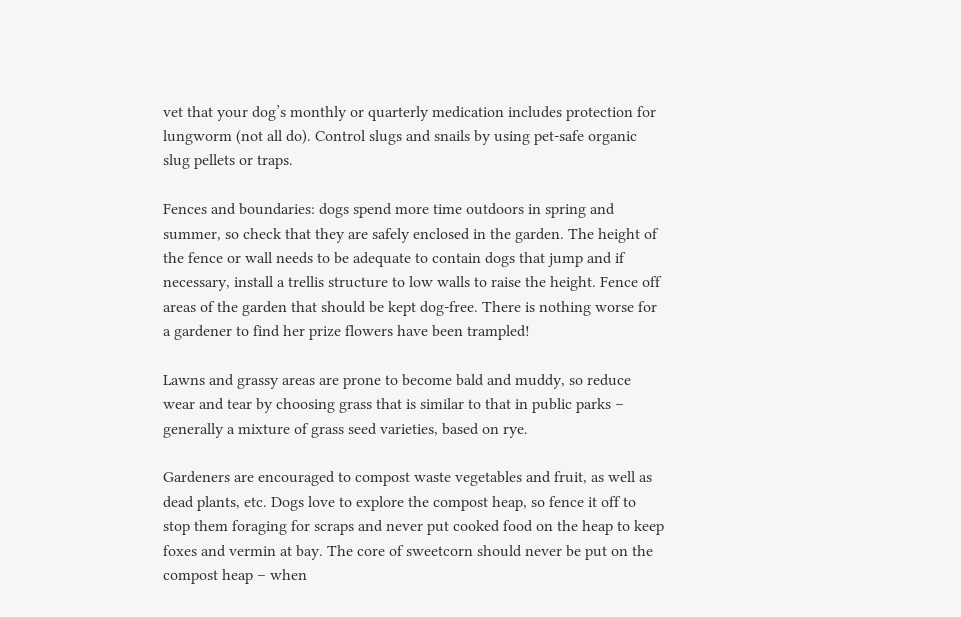vet that your dog’s monthly or quarterly medication includes protection for lungworm (not all do). Control slugs and snails by using pet-safe organic slug pellets or traps.

Fences and boundaries: dogs spend more time outdoors in spring and summer, so check that they are safely enclosed in the garden. The height of the fence or wall needs to be adequate to contain dogs that jump and if necessary, install a trellis structure to low walls to raise the height. Fence off areas of the garden that should be kept dog-free. There is nothing worse for a gardener to find her prize flowers have been trampled!

Lawns and grassy areas are prone to become bald and muddy, so reduce wear and tear by choosing grass that is similar to that in public parks – generally a mixture of grass seed varieties, based on rye.

Gardeners are encouraged to compost waste vegetables and fruit, as well as dead plants, etc. Dogs love to explore the compost heap, so fence it off to stop them foraging for scraps and never put cooked food on the heap to keep foxes and vermin at bay. The core of sweetcorn should never be put on the compost heap – when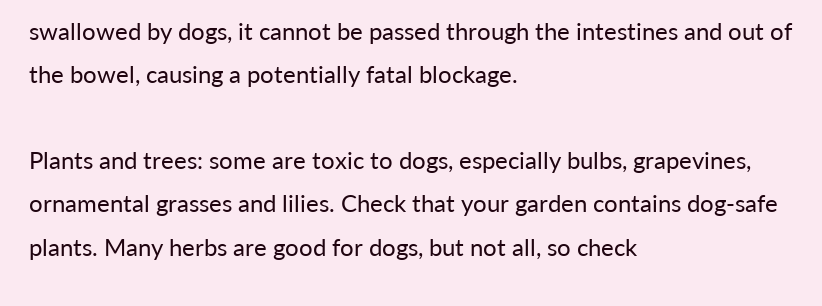swallowed by dogs, it cannot be passed through the intestines and out of the bowel, causing a potentially fatal blockage.

Plants and trees: some are toxic to dogs, especially bulbs, grapevines, ornamental grasses and lilies. Check that your garden contains dog-safe plants. Many herbs are good for dogs, but not all, so check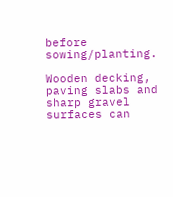before sowing/planting.

Wooden decking, paving slabs and sharp gravel surfaces can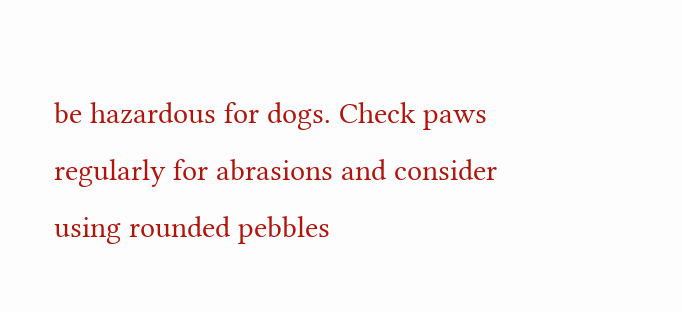be hazardous for dogs. Check paws regularly for abrasions and consider using rounded pebbles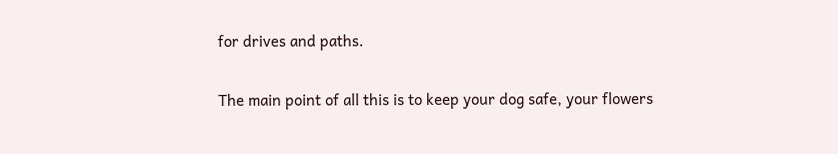for drives and paths.

The main point of all this is to keep your dog safe, your flowers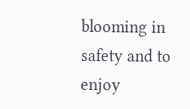blooming in safety and to enjoy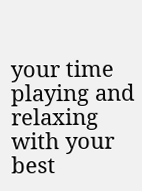your time playing and relaxing with your best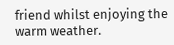friend whilst enjoying the warm weather.